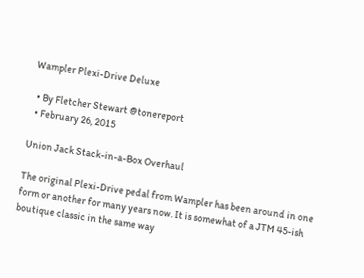Wampler Plexi-Drive Deluxe

  • By Fletcher Stewart @tonereport
  • February 26, 2015

Union Jack Stack-in-a-Box Overhaul

The original Plexi-Drive pedal from Wampler has been around in one form or another for many years now. It is somewhat of a JTM 45-ish boutique classic in the same way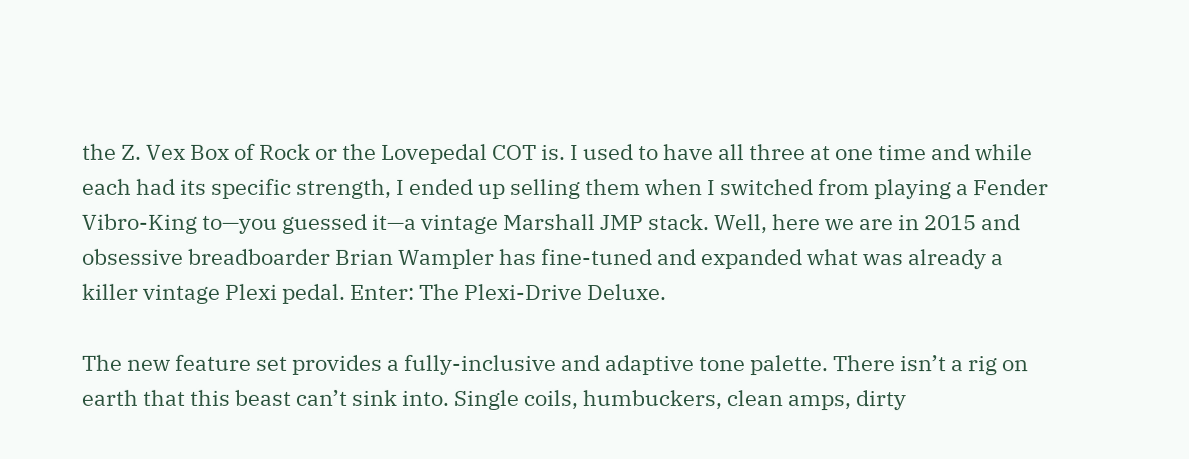the Z. Vex Box of Rock or the Lovepedal COT is. I used to have all three at one time and while each had its specific strength, I ended up selling them when I switched from playing a Fender Vibro-King to—you guessed it—a vintage Marshall JMP stack. Well, here we are in 2015 and obsessive breadboarder Brian Wampler has fine-tuned and expanded what was already a killer vintage Plexi pedal. Enter: The Plexi-Drive Deluxe.

The new feature set provides a fully-inclusive and adaptive tone palette. There isn’t a rig on earth that this beast can’t sink into. Single coils, humbuckers, clean amps, dirty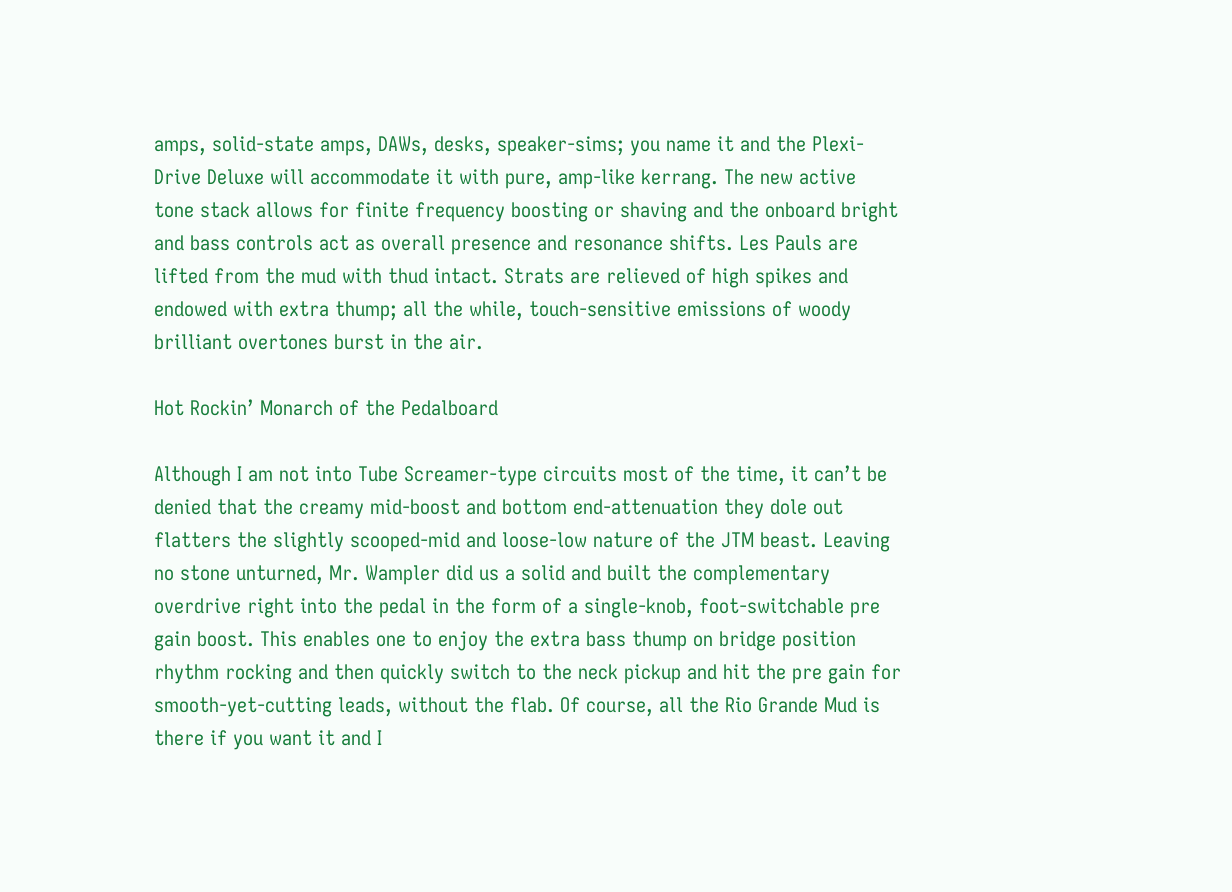amps, solid-state amps, DAWs, desks, speaker-sims; you name it and the Plexi-Drive Deluxe will accommodate it with pure, amp-like kerrang. The new active tone stack allows for finite frequency boosting or shaving and the onboard bright and bass controls act as overall presence and resonance shifts. Les Pauls are lifted from the mud with thud intact. Strats are relieved of high spikes and endowed with extra thump; all the while, touch-sensitive emissions of woody brilliant overtones burst in the air.

Hot Rockin’ Monarch of the Pedalboard

Although I am not into Tube Screamer-type circuits most of the time, it can’t be denied that the creamy mid-boost and bottom end-attenuation they dole out flatters the slightly scooped-mid and loose-low nature of the JTM beast. Leaving no stone unturned, Mr. Wampler did us a solid and built the complementary overdrive right into the pedal in the form of a single-knob, foot-switchable pre gain boost. This enables one to enjoy the extra bass thump on bridge position rhythm rocking and then quickly switch to the neck pickup and hit the pre gain for smooth-yet-cutting leads, without the flab. Of course, all the Rio Grande Mud is there if you want it and I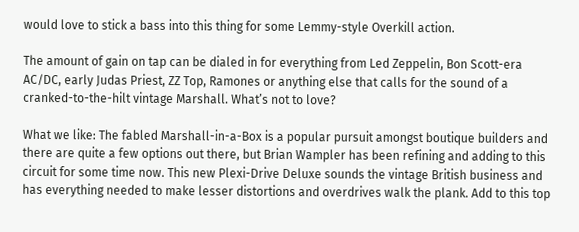would love to stick a bass into this thing for some Lemmy-style Overkill action.

The amount of gain on tap can be dialed in for everything from Led Zeppelin, Bon Scott-era AC/DC, early Judas Priest, ZZ Top, Ramones or anything else that calls for the sound of a cranked-to-the-hilt vintage Marshall. What’s not to love?

What we like: The fabled Marshall-in-a-Box is a popular pursuit amongst boutique builders and there are quite a few options out there, but Brian Wampler has been refining and adding to this circuit for some time now. This new Plexi-Drive Deluxe sounds the vintage British business and has everything needed to make lesser distortions and overdrives walk the plank. Add to this top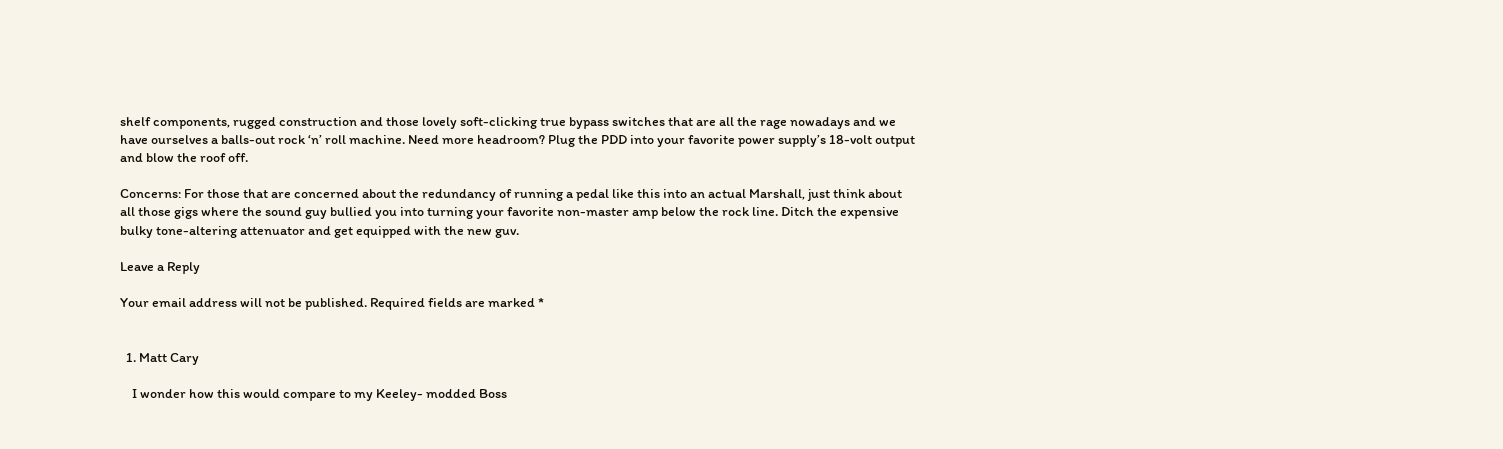shelf components, rugged construction and those lovely soft-clicking true bypass switches that are all the rage nowadays and we have ourselves a balls-out rock ‘n’ roll machine. Need more headroom? Plug the PDD into your favorite power supply’s 18-volt output and blow the roof off.

Concerns: For those that are concerned about the redundancy of running a pedal like this into an actual Marshall, just think about all those gigs where the sound guy bullied you into turning your favorite non-master amp below the rock line. Ditch the expensive bulky tone-altering attenuator and get equipped with the new guv.

Leave a Reply

Your email address will not be published. Required fields are marked *


  1. Matt Cary

    I wonder how this would compare to my Keeley- modded Boss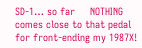SD-1… so far     NOTHING comes close to that pedal for front-ending my 1987X!